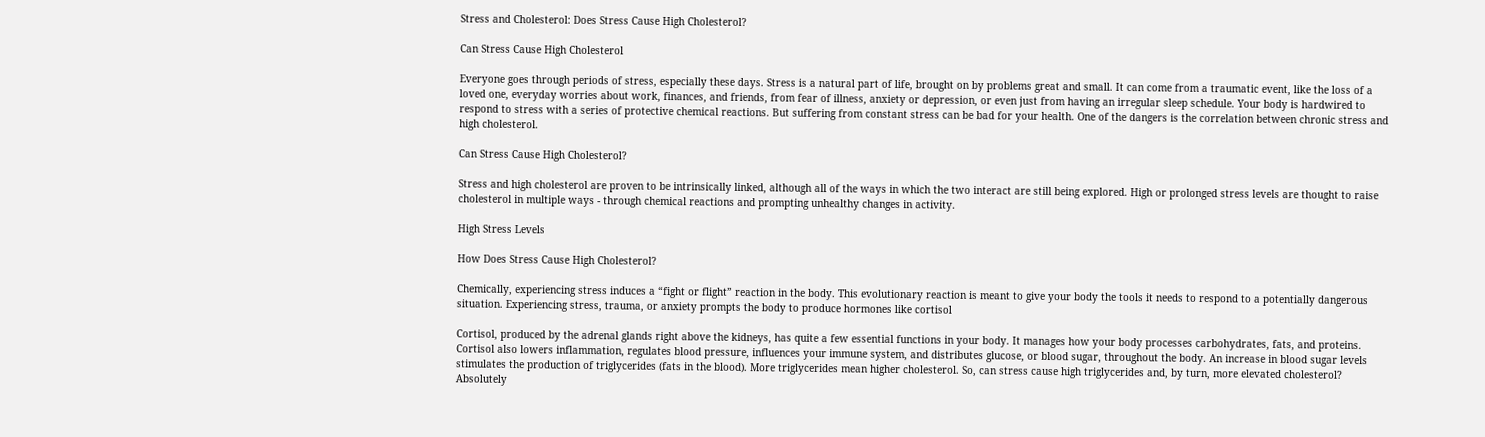Stress and Cholesterol: Does Stress Cause High Cholesterol?

Can Stress Cause High Cholesterol

Everyone goes through periods of stress, especially these days. Stress is a natural part of life, brought on by problems great and small. It can come from a traumatic event, like the loss of a loved one, everyday worries about work, finances, and friends, from fear of illness, anxiety or depression, or even just from having an irregular sleep schedule. Your body is hardwired to respond to stress with a series of protective chemical reactions. But suffering from constant stress can be bad for your health. One of the dangers is the correlation between chronic stress and high cholesterol.

Can Stress Cause High Cholesterol?

Stress and high cholesterol are proven to be intrinsically linked, although all of the ways in which the two interact are still being explored. High or prolonged stress levels are thought to raise cholesterol in multiple ways - through chemical reactions and prompting unhealthy changes in activity.

High Stress Levels

How Does Stress Cause High Cholesterol?

Chemically, experiencing stress induces a “fight or flight” reaction in the body. This evolutionary reaction is meant to give your body the tools it needs to respond to a potentially dangerous situation. Experiencing stress, trauma, or anxiety prompts the body to produce hormones like cortisol

Cortisol, produced by the adrenal glands right above the kidneys, has quite a few essential functions in your body. It manages how your body processes carbohydrates, fats, and proteins. Cortisol also lowers inflammation, regulates blood pressure, influences your immune system, and distributes glucose, or blood sugar, throughout the body. An increase in blood sugar levels stimulates the production of triglycerides (fats in the blood). More triglycerides mean higher cholesterol. So, can stress cause high triglycerides and, by turn, more elevated cholesterol? Absolutely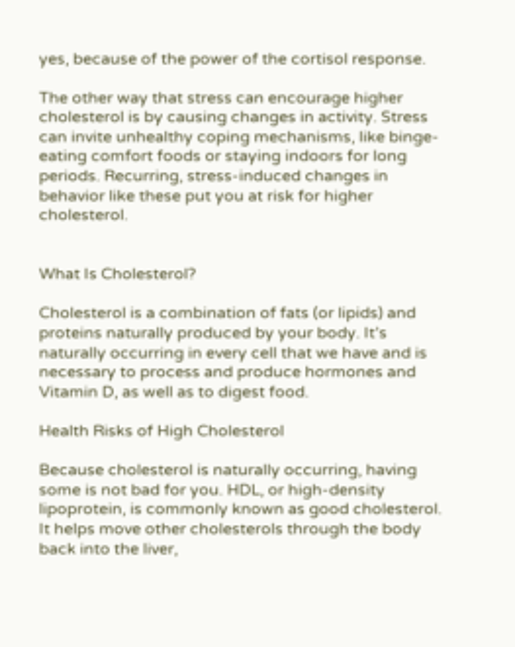yes, because of the power of the cortisol response.

The other way that stress can encourage higher cholesterol is by causing changes in activity. Stress can invite unhealthy coping mechanisms, like binge-eating comfort foods or staying indoors for long periods. Recurring, stress-induced changes in behavior like these put you at risk for higher cholesterol.


What Is Cholesterol?

Cholesterol is a combination of fats (or lipids) and proteins naturally produced by your body. It’s naturally occurring in every cell that we have and is necessary to process and produce hormones and Vitamin D, as well as to digest food.

Health Risks of High Cholesterol

Because cholesterol is naturally occurring, having some is not bad for you. HDL, or high-density lipoprotein, is commonly known as good cholesterol. It helps move other cholesterols through the body back into the liver,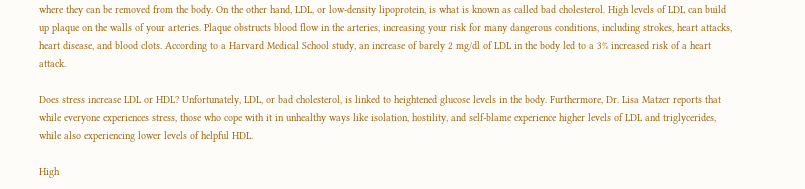where they can be removed from the body. On the other hand, LDL, or low-density lipoprotein, is what is known as called bad cholesterol. High levels of LDL can build up plaque on the walls of your arteries. Plaque obstructs blood flow in the arteries, increasing your risk for many dangerous conditions, including strokes, heart attacks, heart disease, and blood clots. According to a Harvard Medical School study, an increase of barely 2 mg/dl of LDL in the body led to a 3% increased risk of a heart attack.

Does stress increase LDL or HDL? Unfortunately, LDL, or bad cholesterol, is linked to heightened glucose levels in the body. Furthermore, Dr. Lisa Matzer reports that while everyone experiences stress, those who cope with it in unhealthy ways like isolation, hostility, and self-blame experience higher levels of LDL and triglycerides, while also experiencing lower levels of helpful HDL.

High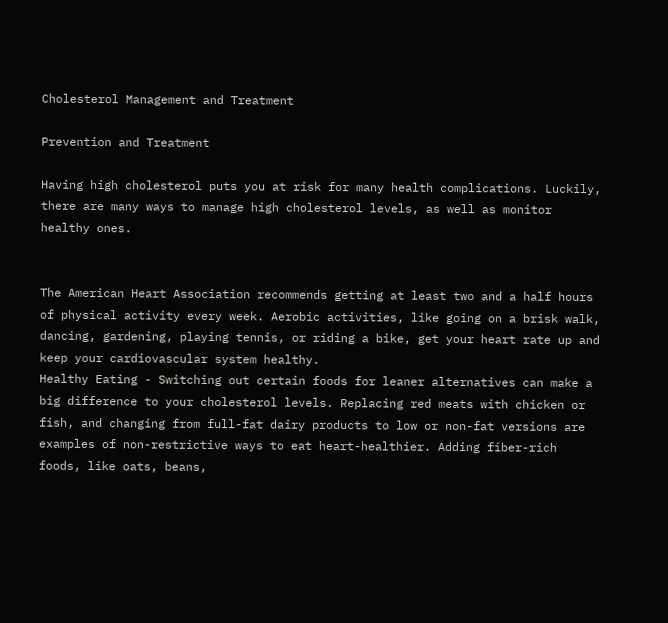Cholesterol Management and Treatment

Prevention and Treatment

Having high cholesterol puts you at risk for many health complications. Luckily, there are many ways to manage high cholesterol levels, as well as monitor healthy ones.


The American Heart Association recommends getting at least two and a half hours of physical activity every week. Aerobic activities, like going on a brisk walk, dancing, gardening, playing tennis, or riding a bike, get your heart rate up and keep your cardiovascular system healthy.
Healthy Eating - Switching out certain foods for leaner alternatives can make a big difference to your cholesterol levels. Replacing red meats with chicken or fish, and changing from full-fat dairy products to low or non-fat versions are examples of non-restrictive ways to eat heart-healthier. Adding fiber-rich foods, like oats, beans,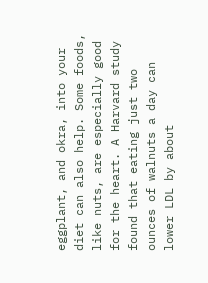eggplant, and okra, into your diet can also help. Some foods, like nuts, are especially good for the heart. A Harvard study found that eating just two ounces of walnuts a day can lower LDL by about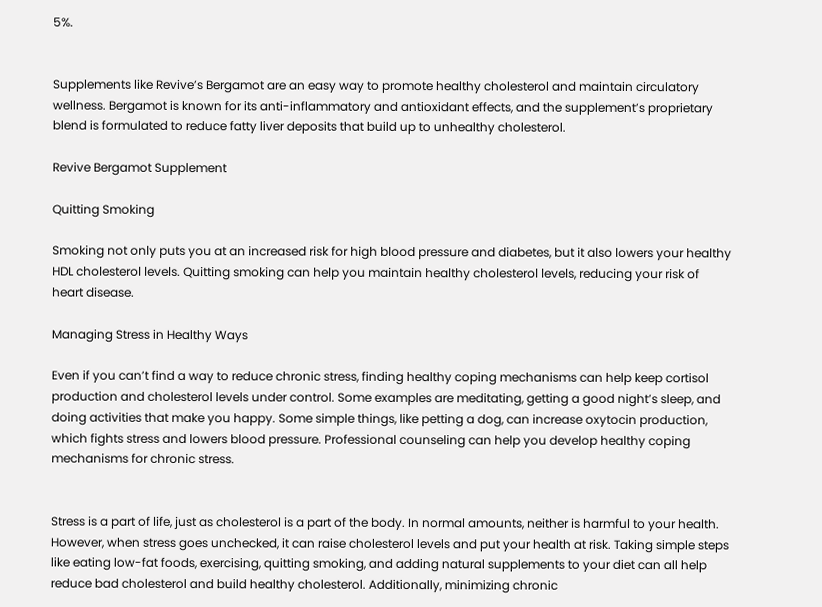5%.


Supplements like Revive’s Bergamot are an easy way to promote healthy cholesterol and maintain circulatory wellness. Bergamot is known for its anti-inflammatory and antioxidant effects, and the supplement’s proprietary blend is formulated to reduce fatty liver deposits that build up to unhealthy cholesterol.

Revive Bergamot Supplement

Quitting Smoking

Smoking not only puts you at an increased risk for high blood pressure and diabetes, but it also lowers your healthy HDL cholesterol levels. Quitting smoking can help you maintain healthy cholesterol levels, reducing your risk of heart disease.

Managing Stress in Healthy Ways

Even if you can’t find a way to reduce chronic stress, finding healthy coping mechanisms can help keep cortisol production and cholesterol levels under control. Some examples are meditating, getting a good night’s sleep, and doing activities that make you happy. Some simple things, like petting a dog, can increase oxytocin production, which fights stress and lowers blood pressure. Professional counseling can help you develop healthy coping mechanisms for chronic stress.


Stress is a part of life, just as cholesterol is a part of the body. In normal amounts, neither is harmful to your health. However, when stress goes unchecked, it can raise cholesterol levels and put your health at risk. Taking simple steps like eating low-fat foods, exercising, quitting smoking, and adding natural supplements to your diet can all help reduce bad cholesterol and build healthy cholesterol. Additionally, minimizing chronic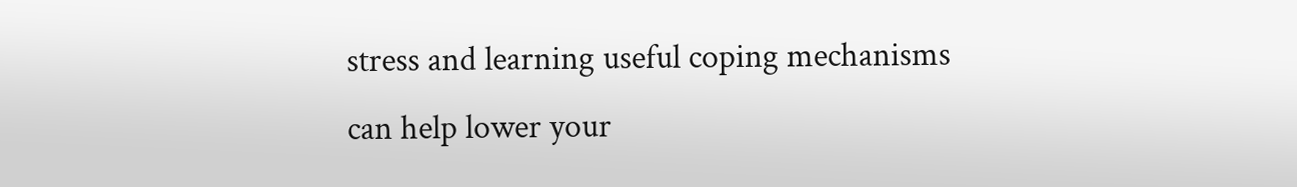stress and learning useful coping mechanisms can help lower your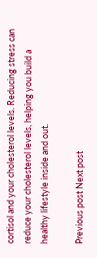cortisol and your cholesterol levels. Reducing stress can reduce your cholesterol levels, helping you build a healthy lifestyle inside and out.

Previous post Next post